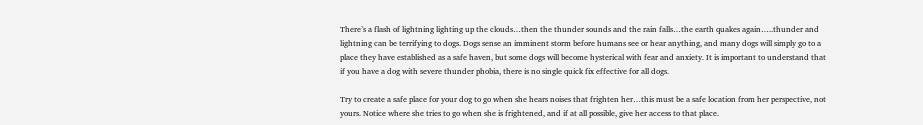There’s a flash of lightning lighting up the clouds…then the thunder sounds and the rain falls…the earth quakes again…..thunder and lightning can be terrifying to dogs. Dogs sense an imminent storm before humans see or hear anything, and many dogs will simply go to a place they have established as a safe haven, but some dogs will become hysterical with fear and anxiety. It is important to understand that if you have a dog with severe thunder phobia, there is no single quick fix effective for all dogs.

Try to create a safe place for your dog to go when she hears noises that frighten her…this must be a safe location from her perspective, not yours. Notice where she tries to go when she is frightened, and if at all possible, give her access to that place.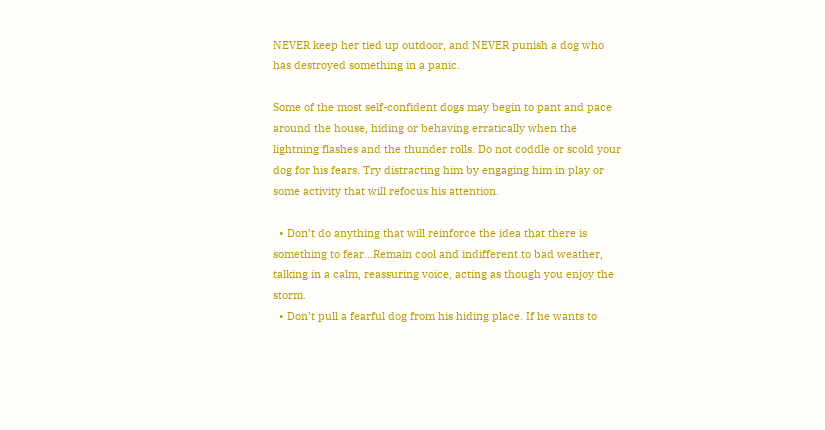NEVER keep her tied up outdoor, and NEVER punish a dog who has destroyed something in a panic.

Some of the most self-confident dogs may begin to pant and pace around the house, hiding or behaving erratically when the lightning flashes and the thunder rolls. Do not coddle or scold your dog for his fears. Try distracting him by engaging him in play or some activity that will refocus his attention.

  • Don’t do anything that will reinforce the idea that there is something to fear…Remain cool and indifferent to bad weather, talking in a calm, reassuring voice, acting as though you enjoy the storm.
  • Don’t pull a fearful dog from his hiding place. If he wants to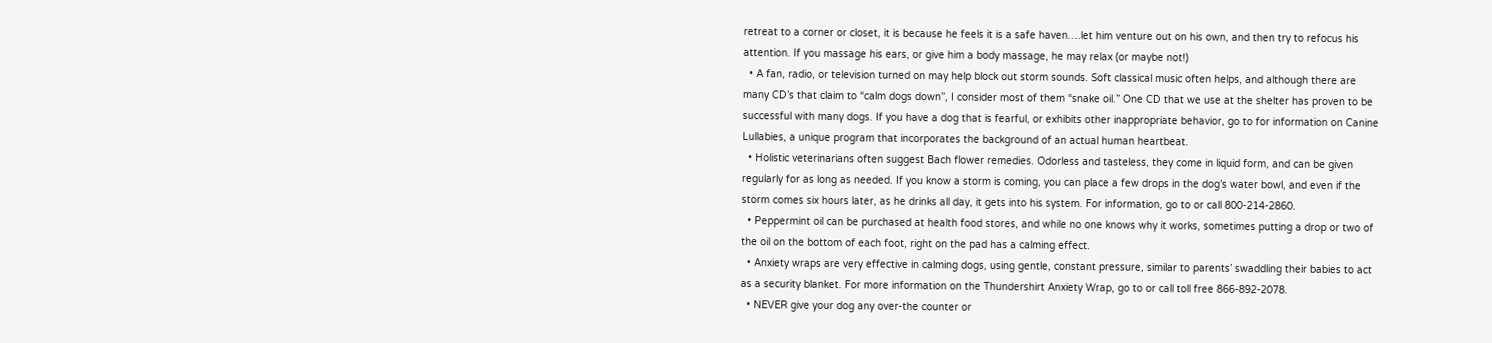retreat to a corner or closet, it is because he feels it is a safe haven….let him venture out on his own, and then try to refocus his attention. If you massage his ears, or give him a body massage, he may relax (or maybe not!)
  • A fan, radio, or television turned on may help block out storm sounds. Soft classical music often helps, and although there are many CD’s that claim to “calm dogs down”, I consider most of them “snake oil.” One CD that we use at the shelter has proven to be successful with many dogs. If you have a dog that is fearful, or exhibits other inappropriate behavior, go to for information on Canine Lullabies, a unique program that incorporates the background of an actual human heartbeat.
  • Holistic veterinarians often suggest Bach flower remedies. Odorless and tasteless, they come in liquid form, and can be given regularly for as long as needed. If you know a storm is coming, you can place a few drops in the dog’s water bowl, and even if the storm comes six hours later, as he drinks all day, it gets into his system. For information, go to or call 800-214-2860.
  • Peppermint oil can be purchased at health food stores, and while no one knows why it works, sometimes putting a drop or two of the oil on the bottom of each foot, right on the pad has a calming effect.
  • Anxiety wraps are very effective in calming dogs, using gentle, constant pressure, similar to parents’ swaddling their babies to act as a security blanket. For more information on the Thundershirt Anxiety Wrap, go to or call toll free 866-892-2078.
  • NEVER give your dog any over-the counter or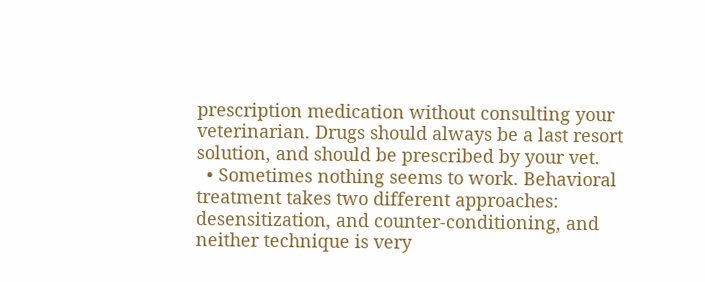prescription medication without consulting your veterinarian. Drugs should always be a last resort solution, and should be prescribed by your vet.
  • Sometimes nothing seems to work. Behavioral treatment takes two different approaches: desensitization, and counter-conditioning, and neither technique is very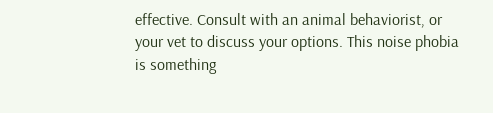effective. Consult with an animal behaviorist, or your vet to discuss your options. This noise phobia is something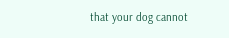that your dog cannot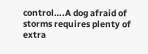control….A dog afraid of storms requires plenty of extra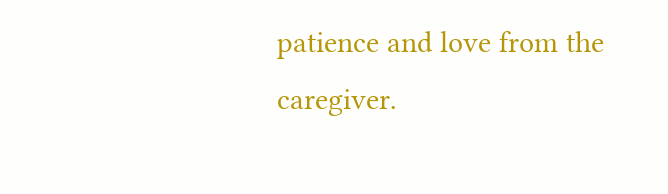patience and love from the caregiver.